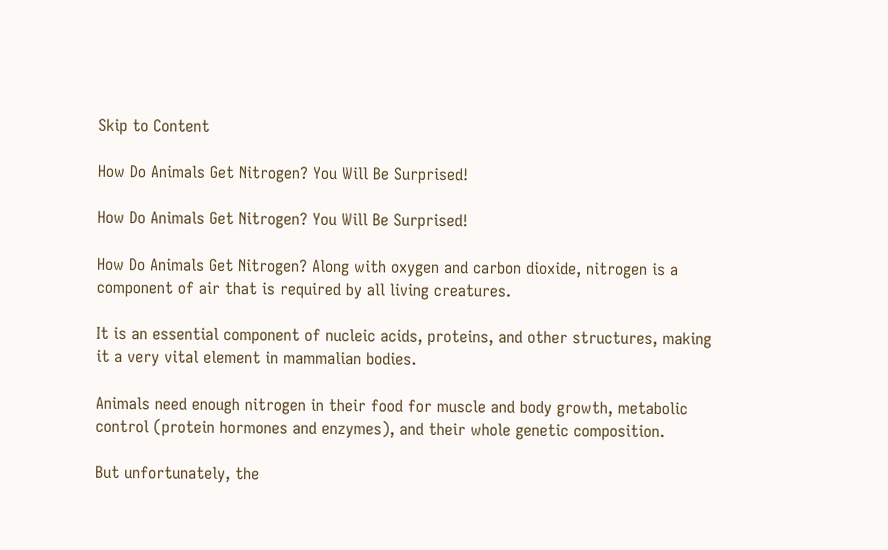Skip to Content

How Do Animals Get Nitrogen? You Will Be Surprised!

How Do Animals Get Nitrogen? You Will Be Surprised!

How Do Animals Get Nitrogen? Along with oxygen and carbon dioxide, nitrogen is a component of air that is required by all living creatures.

It is an essential component of nucleic acids, proteins, and other structures, making it a very vital element in mammalian bodies.

Animals need enough nitrogen in their food for muscle and body growth, metabolic control (protein hormones and enzymes), and their whole genetic composition.

But unfortunately, the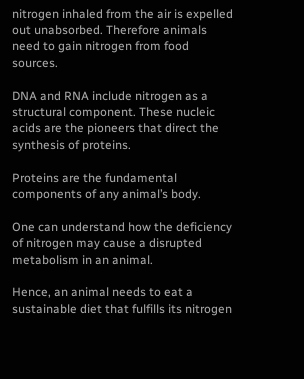nitrogen inhaled from the air is expelled out unabsorbed. Therefore animals need to gain nitrogen from food sources.

DNA and RNA include nitrogen as a structural component. These nucleic acids are the pioneers that direct the synthesis of proteins.

Proteins are the fundamental components of any animal’s body.

One can understand how the deficiency of nitrogen may cause a disrupted metabolism in an animal.

Hence, an animal needs to eat a sustainable diet that fulfills its nitrogen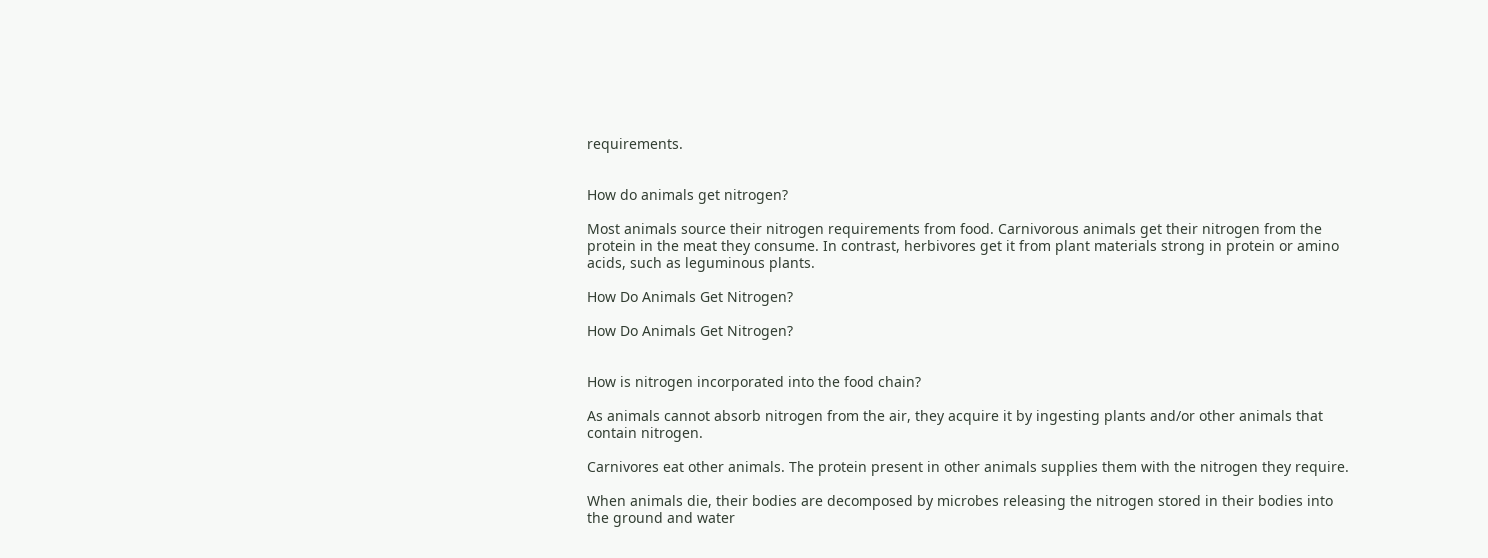requirements.


How do animals get nitrogen?

Most animals source their nitrogen requirements from food. Carnivorous animals get their nitrogen from the protein in the meat they consume. In contrast, herbivores get it from plant materials strong in protein or amino acids, such as leguminous plants.

How Do Animals Get Nitrogen?

How Do Animals Get Nitrogen?


How is nitrogen incorporated into the food chain?

As animals cannot absorb nitrogen from the air, they acquire it by ingesting plants and/or other animals that contain nitrogen.

Carnivores eat other animals. The protein present in other animals supplies them with the nitrogen they require.

When animals die, their bodies are decomposed by microbes releasing the nitrogen stored in their bodies into the ground and water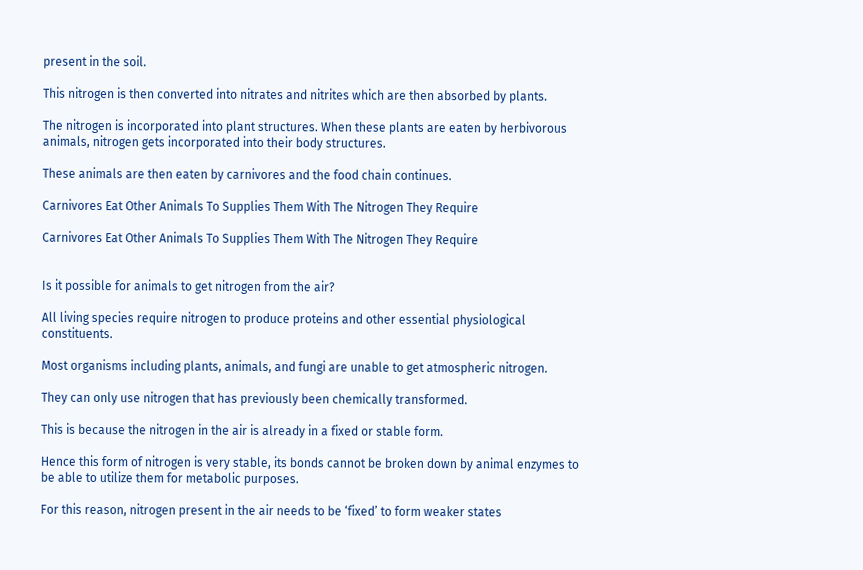present in the soil.

This nitrogen is then converted into nitrates and nitrites which are then absorbed by plants.

The nitrogen is incorporated into plant structures. When these plants are eaten by herbivorous animals, nitrogen gets incorporated into their body structures.

These animals are then eaten by carnivores and the food chain continues.

Carnivores Eat Other Animals To Supplies Them With The Nitrogen They Require

Carnivores Eat Other Animals To Supplies Them With The Nitrogen They Require


Is it possible for animals to get nitrogen from the air?

All living species require nitrogen to produce proteins and other essential physiological constituents.

Most organisms including plants, animals, and fungi are unable to get atmospheric nitrogen.

They can only use nitrogen that has previously been chemically transformed.

This is because the nitrogen in the air is already in a fixed or stable form.

Hence this form of nitrogen is very stable, its bonds cannot be broken down by animal enzymes to be able to utilize them for metabolic purposes.

For this reason, nitrogen present in the air needs to be ‘fixed’ to form weaker states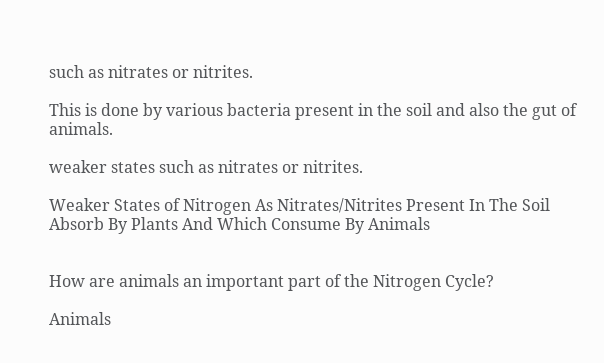such as nitrates or nitrites.

This is done by various bacteria present in the soil and also the gut of animals.

weaker states such as nitrates or nitrites.

Weaker States of Nitrogen As Nitrates/Nitrites Present In The Soil Absorb By Plants And Which Consume By Animals


How are animals an important part of the Nitrogen Cycle?

Animals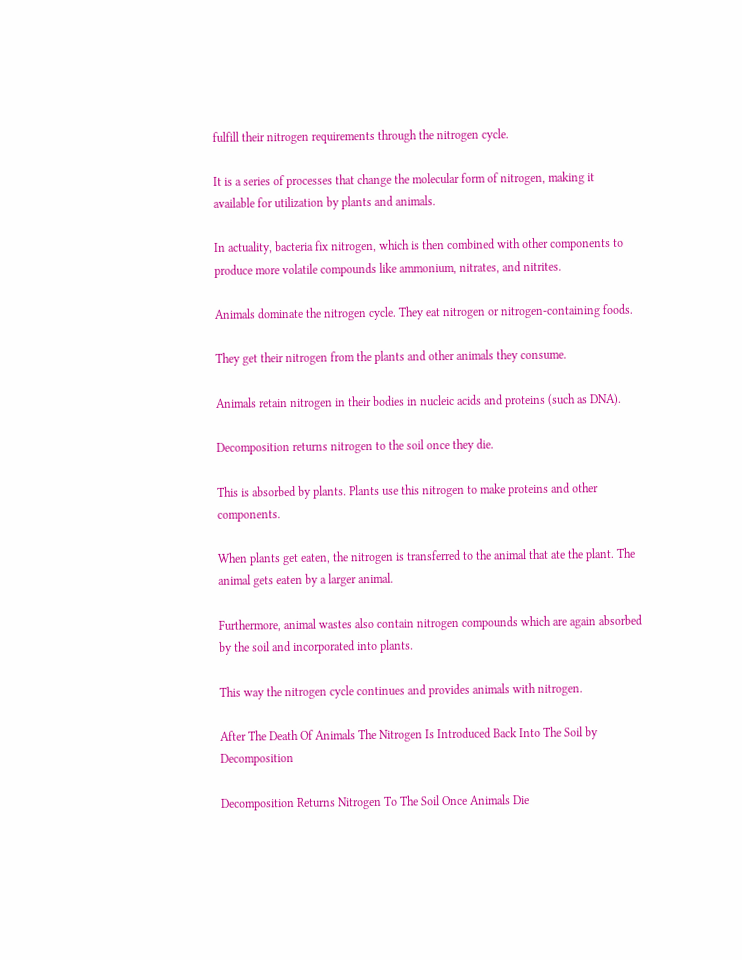fulfill their nitrogen requirements through the nitrogen cycle.

It is a series of processes that change the molecular form of nitrogen, making it available for utilization by plants and animals.

In actuality, bacteria fix nitrogen, which is then combined with other components to produce more volatile compounds like ammonium, nitrates, and nitrites.

Animals dominate the nitrogen cycle. They eat nitrogen or nitrogen-containing foods.

They get their nitrogen from the plants and other animals they consume.

Animals retain nitrogen in their bodies in nucleic acids and proteins (such as DNA).

Decomposition returns nitrogen to the soil once they die.

This is absorbed by plants. Plants use this nitrogen to make proteins and other components.

When plants get eaten, the nitrogen is transferred to the animal that ate the plant. The animal gets eaten by a larger animal.

Furthermore, animal wastes also contain nitrogen compounds which are again absorbed by the soil and incorporated into plants.

This way the nitrogen cycle continues and provides animals with nitrogen.

After The Death Of Animals The Nitrogen Is Introduced Back Into The Soil by Decomposition

Decomposition Returns Nitrogen To The Soil Once Animals Die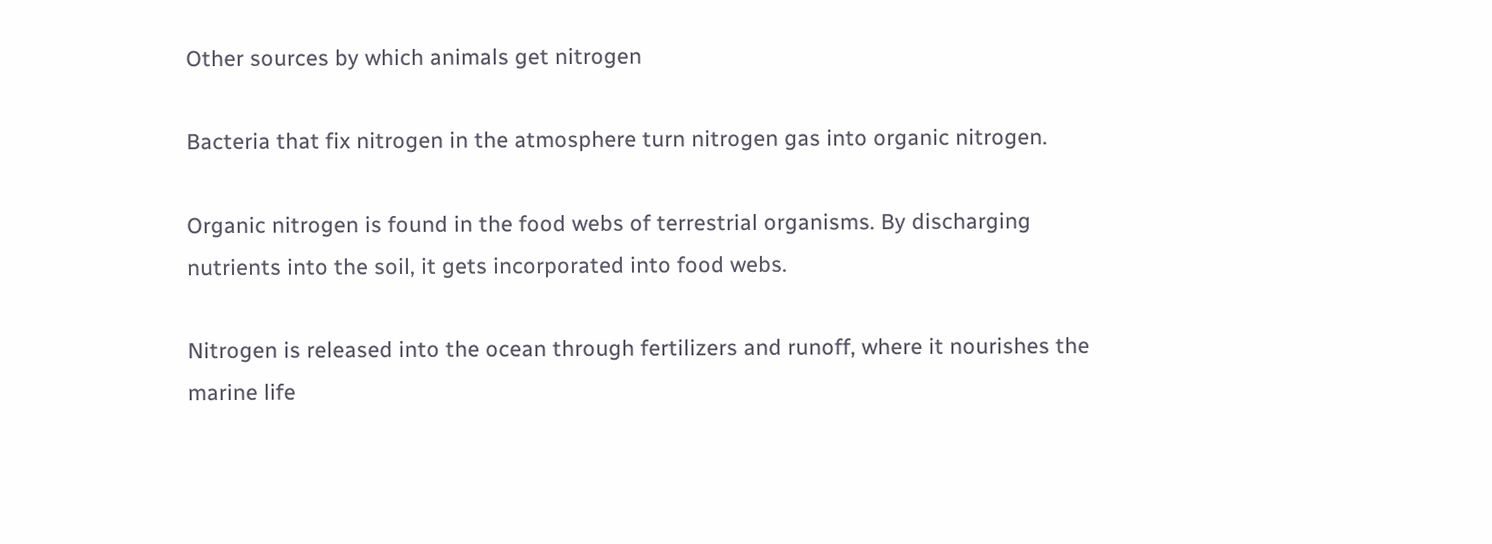Other sources by which animals get nitrogen

Bacteria that fix nitrogen in the atmosphere turn nitrogen gas into organic nitrogen.

Organic nitrogen is found in the food webs of terrestrial organisms. By discharging nutrients into the soil, it gets incorporated into food webs.

Nitrogen is released into the ocean through fertilizers and runoff, where it nourishes the marine life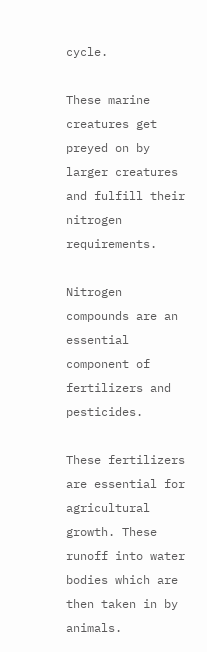cycle.

These marine creatures get preyed on by larger creatures and fulfill their nitrogen requirements.

Nitrogen compounds are an essential component of fertilizers and pesticides.

These fertilizers are essential for agricultural growth. These runoff into water bodies which are then taken in by animals.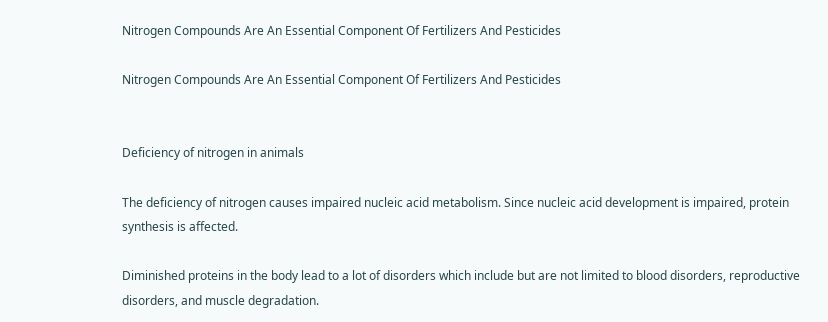Nitrogen Compounds Are An Essential Component Of Fertilizers And Pesticides

Nitrogen Compounds Are An Essential Component Of Fertilizers And Pesticides


Deficiency of nitrogen in animals

The deficiency of nitrogen causes impaired nucleic acid metabolism. Since nucleic acid development is impaired, protein synthesis is affected.

Diminished proteins in the body lead to a lot of disorders which include but are not limited to blood disorders, reproductive disorders, and muscle degradation.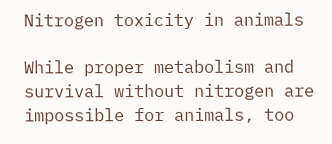Nitrogen toxicity in animals

While proper metabolism and survival without nitrogen are impossible for animals, too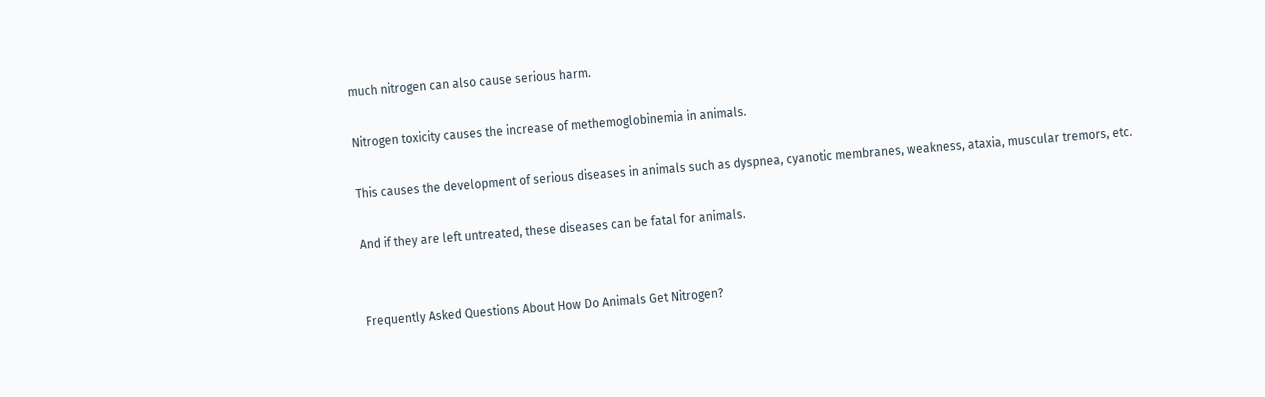much nitrogen can also cause serious harm.

Nitrogen toxicity causes the increase of methemoglobinemia in animals.

This causes the development of serious diseases in animals such as dyspnea, cyanotic membranes, weakness, ataxia, muscular tremors, etc.

And if they are left untreated, these diseases can be fatal for animals.


Frequently Asked Questions About How Do Animals Get Nitrogen?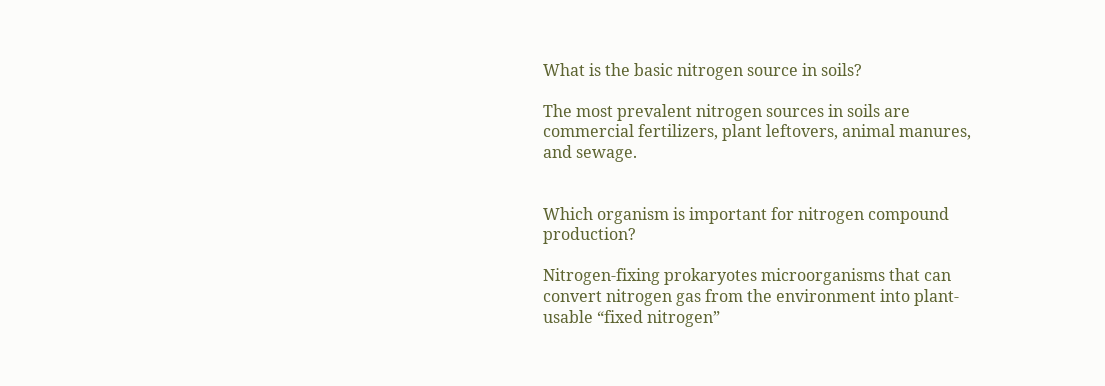What is the basic nitrogen source in soils?

The most prevalent nitrogen sources in soils are commercial fertilizers, plant leftovers, animal manures, and sewage.


Which organism is important for nitrogen compound production?

Nitrogen-fixing prokaryotes microorganisms that can convert nitrogen gas from the environment into plant-usable “fixed nitrogen”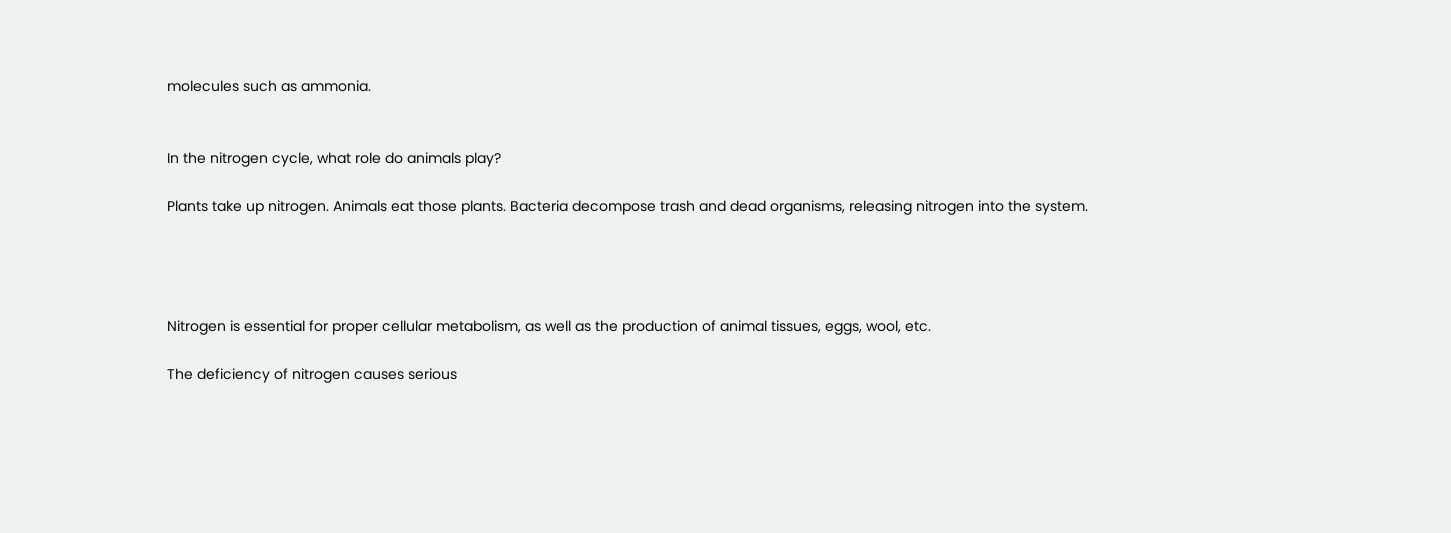molecules such as ammonia.


In the nitrogen cycle, what role do animals play?

Plants take up nitrogen. Animals eat those plants. Bacteria decompose trash and dead organisms, releasing nitrogen into the system.




Nitrogen is essential for proper cellular metabolism, as well as the production of animal tissues, eggs, wool, etc.

The deficiency of nitrogen causes serious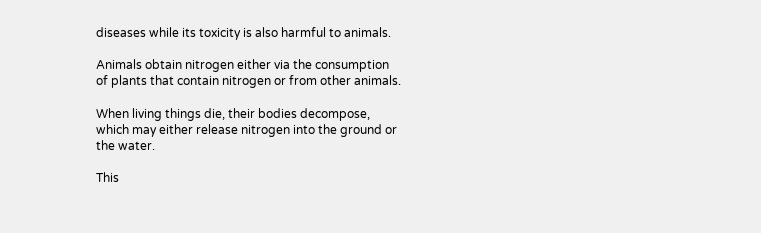diseases while its toxicity is also harmful to animals.

Animals obtain nitrogen either via the consumption of plants that contain nitrogen or from other animals.

When living things die, their bodies decompose, which may either release nitrogen into the ground or the water.

This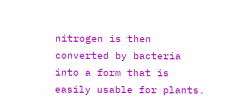nitrogen is then converted by bacteria into a form that is easily usable for plants.